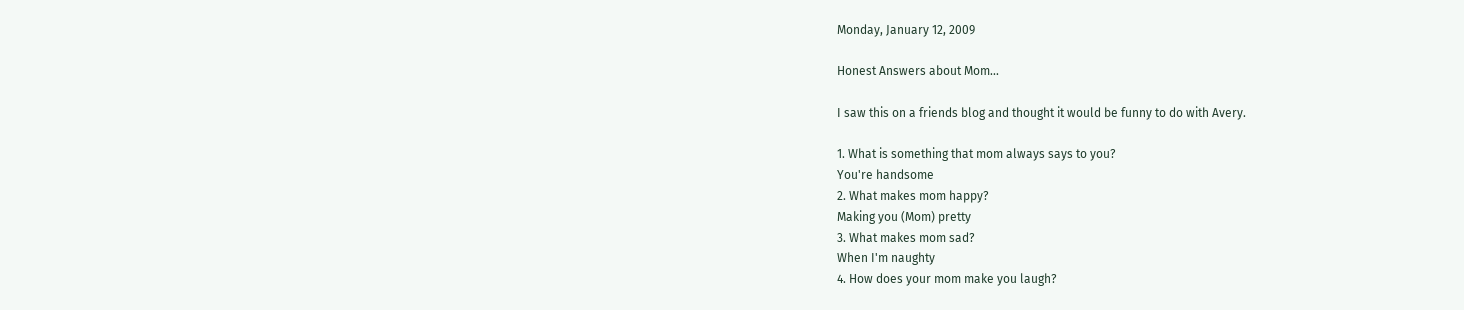Monday, January 12, 2009

Honest Answers about Mom...

I saw this on a friends blog and thought it would be funny to do with Avery.

1. What is something that mom always says to you?
You're handsome
2. What makes mom happy?
Making you (Mom) pretty
3. What makes mom sad?
When I'm naughty
4. How does your mom make you laugh?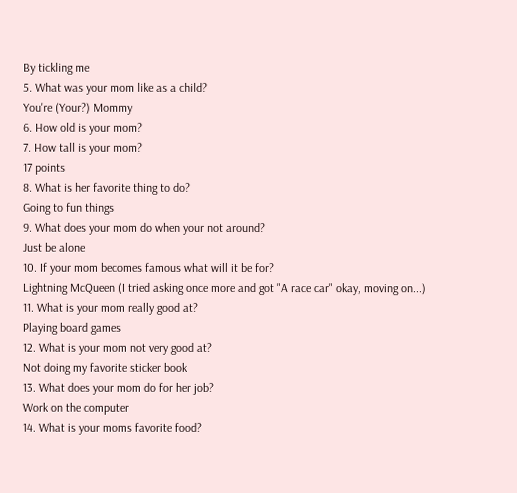By tickling me
5. What was your mom like as a child?
You're (Your?) Mommy
6. How old is your mom?
7. How tall is your mom?
17 points
8. What is her favorite thing to do?
Going to fun things
9. What does your mom do when your not around?
Just be alone
10. If your mom becomes famous what will it be for?
Lightning McQueen (I tried asking once more and got "A race car" okay, moving on...)
11. What is your mom really good at?
Playing board games
12. What is your mom not very good at?
Not doing my favorite sticker book
13. What does your mom do for her job?
Work on the computer
14. What is your moms favorite food?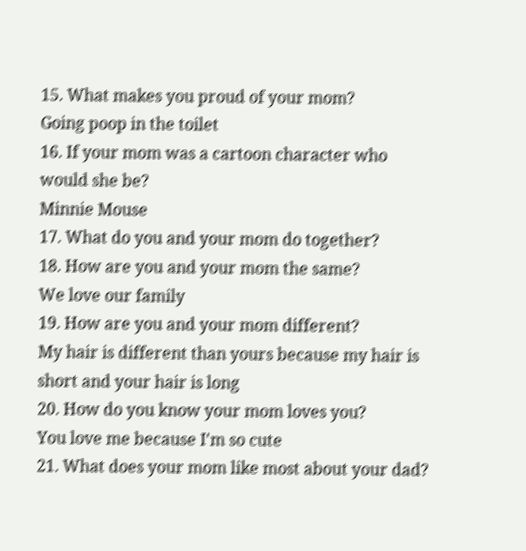15. What makes you proud of your mom?
Going poop in the toilet
16. If your mom was a cartoon character who would she be?
Minnie Mouse
17. What do you and your mom do together?
18. How are you and your mom the same?
We love our family
19. How are you and your mom different?
My hair is different than yours because my hair is short and your hair is long
20. How do you know your mom loves you?
You love me because I'm so cute
21. What does your mom like most about your dad?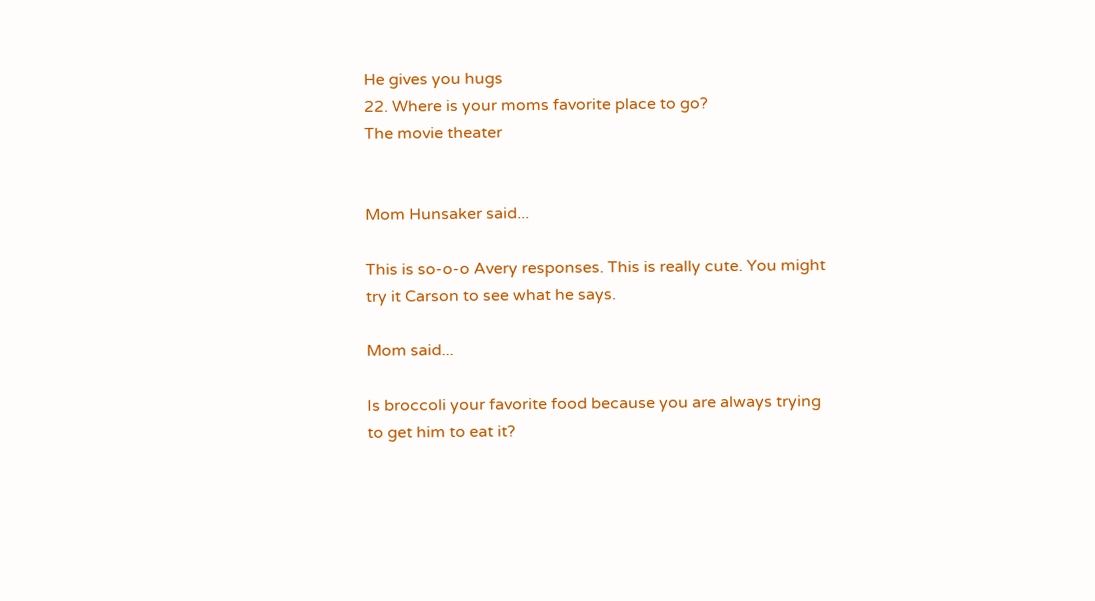He gives you hugs
22. Where is your moms favorite place to go?
The movie theater


Mom Hunsaker said...

This is so-o-o Avery responses. This is really cute. You might try it Carson to see what he says.

Mom said...

Is broccoli your favorite food because you are always trying to get him to eat it?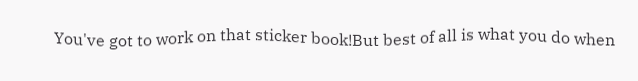You've got to work on that sticker book!But best of all is what you do when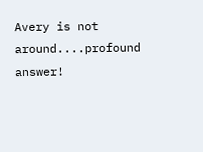Avery is not around....profound answer!